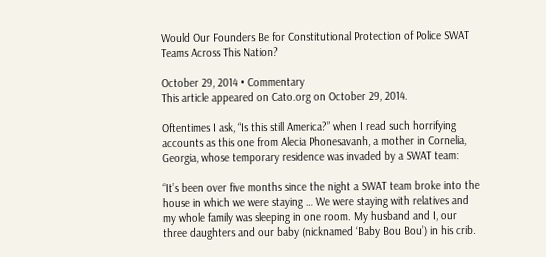Would Our Founders Be for Constitutional Protection of Police SWAT Teams Across This Nation?

October 29, 2014 • Commentary
This article appeared on Cato.org on October 29, 2014.

Oftentimes I ask, “Is this still America?” when I read such horrifying accounts as this one from Alecia Phonesavanh, a mother in Cornelia, Georgia, whose temporary residence was invaded by a SWAT team:

“It’s been over five months since the night a SWAT team broke into the house in which we were staying … We were staying with relatives and my whole family was sleeping in one room. My husband and I, our three daughters and our baby (nicknamed ‘Baby Bou Bou’) in his crib.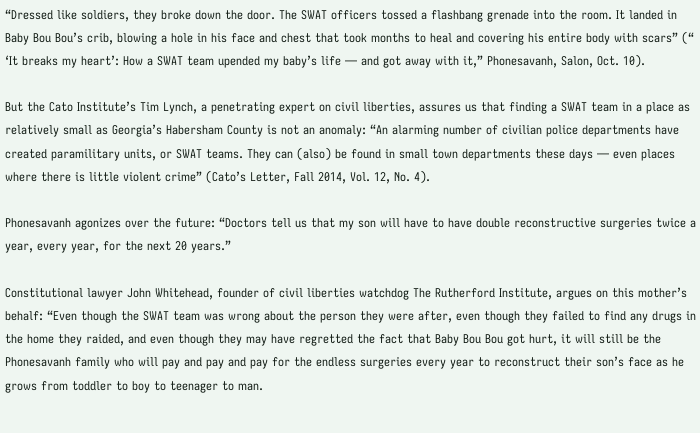“Dressed like soldiers, they broke down the door. The SWAT officers tossed a flashbang grenade into the room. It landed in Baby Bou Bou’s crib, blowing a hole in his face and chest that took months to heal and covering his entire body with scars” (“ ‘It breaks my heart’: How a SWAT team upended my baby’s life — and got away with it,” Phonesavanh, Salon, Oct. 10).

But the Cato Institute’s Tim Lynch, a penetrating expert on civil liberties, assures us that finding a SWAT team in a place as relatively small as Georgia’s Habersham County is not an anomaly: “An alarming number of civilian police departments have created paramilitary units, or SWAT teams. They can (also) be found in small town departments these days — even places where there is little violent crime” (Cato’s Letter, Fall 2014, Vol. 12, No. 4).

Phonesavanh agonizes over the future: “Doctors tell us that my son will have to have double reconstructive surgeries twice a year, every year, for the next 20 years.”

Constitutional lawyer John Whitehead, founder of civil liberties watchdog The Rutherford Institute, argues on this mother’s behalf: “Even though the SWAT team was wrong about the person they were after, even though they failed to find any drugs in the home they raided, and even though they may have regretted the fact that Baby Bou Bou got hurt, it will still be the Phonesavanh family who will pay and pay and pay for the endless surgeries every year to reconstruct their son’s face as he grows from toddler to boy to teenager to man.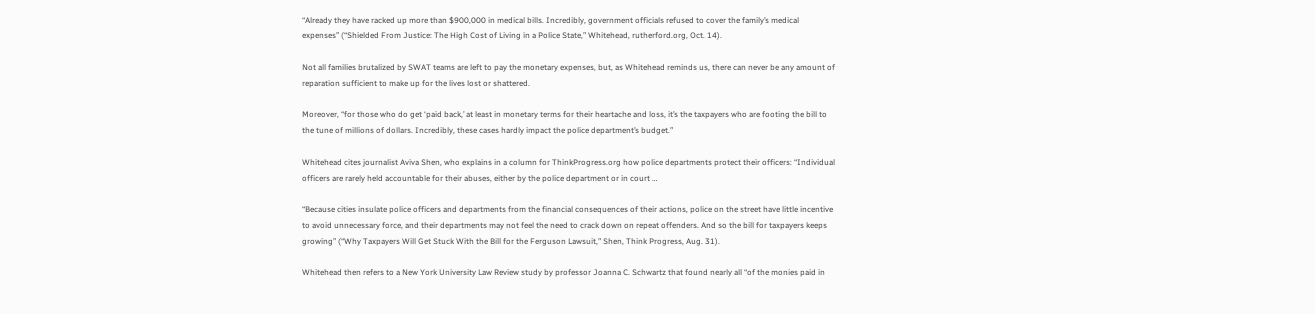“Already they have racked up more than $900,000 in medical bills. Incredibly, government officials refused to cover the family’s medical expenses” (“Shielded From Justice: The High Cost of Living in a Police State,” Whitehead, rutherford.org, Oct. 14).

Not all families brutalized by SWAT teams are left to pay the monetary expenses, but, as Whitehead reminds us, there can never be any amount of reparation sufficient to make up for the lives lost or shattered.

Moreover, “for those who do get ‘paid back,’ at least in monetary terms for their heartache and loss, it’s the taxpayers who are footing the bill to the tune of millions of dollars. Incredibly, these cases hardly impact the police department’s budget.”

Whitehead cites journalist Aviva Shen, who explains in a column for ThinkProgress.org how police departments protect their officers: “Individual officers are rarely held accountable for their abuses, either by the police department or in court …

“Because cities insulate police officers and departments from the financial consequences of their actions, police on the street have little incentive to avoid unnecessary force, and their departments may not feel the need to crack down on repeat offenders. And so the bill for taxpayers keeps growing” (“Why Taxpayers Will Get Stuck With the Bill for the Ferguson Lawsuit,” Shen, Think Progress, Aug. 31).

Whitehead then refers to a New York University Law Review study by professor Joanna C. Schwartz that found nearly all “of the monies paid in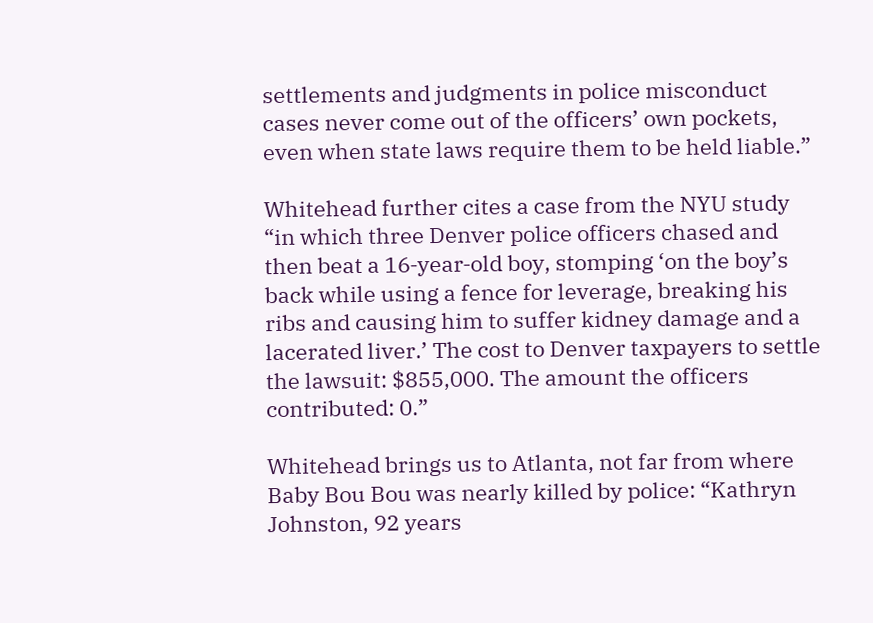settlements and judgments in police misconduct cases never come out of the officers’ own pockets, even when state laws require them to be held liable.”

Whitehead further cites a case from the NYU study “in which three Denver police officers chased and then beat a 16‐year‐old boy, stomping ‘on the boy’s back while using a fence for leverage, breaking his ribs and causing him to suffer kidney damage and a lacerated liver.’ The cost to Denver taxpayers to settle the lawsuit: $855,000. The amount the officers contributed: 0.”

Whitehead brings us to Atlanta, not far from where Baby Bou Bou was nearly killed by police: “Kathryn Johnston, 92 years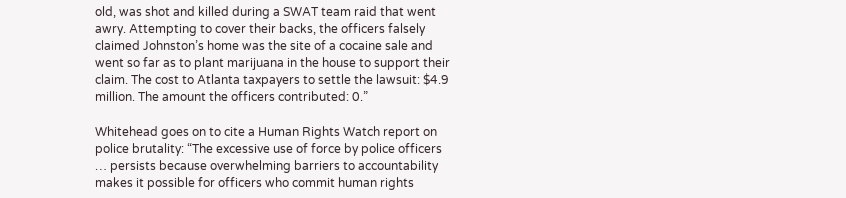old, was shot and killed during a SWAT team raid that went awry. Attempting to cover their backs, the officers falsely claimed Johnston’s home was the site of a cocaine sale and went so far as to plant marijuana in the house to support their claim. The cost to Atlanta taxpayers to settle the lawsuit: $4.9 million. The amount the officers contributed: 0.”

Whitehead goes on to cite a Human Rights Watch report on police brutality: “The excessive use of force by police officers … persists because overwhelming barriers to accountability makes it possible for officers who commit human rights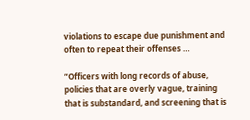violations to escape due punishment and often to repeat their offenses …

“Officers with long records of abuse, policies that are overly vague, training that is substandard, and screening that is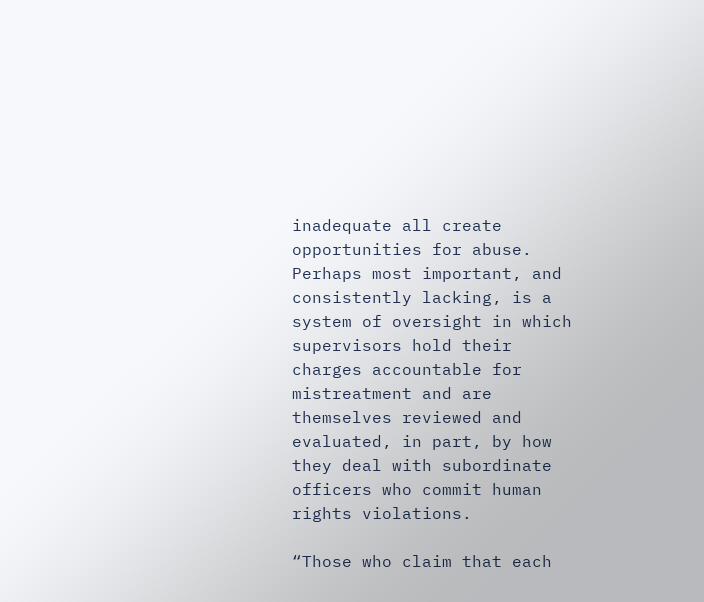inadequate all create opportunities for abuse. Perhaps most important, and consistently lacking, is a system of oversight in which supervisors hold their charges accountable for mistreatment and are themselves reviewed and evaluated, in part, by how they deal with subordinate officers who commit human rights violations.

“Those who claim that each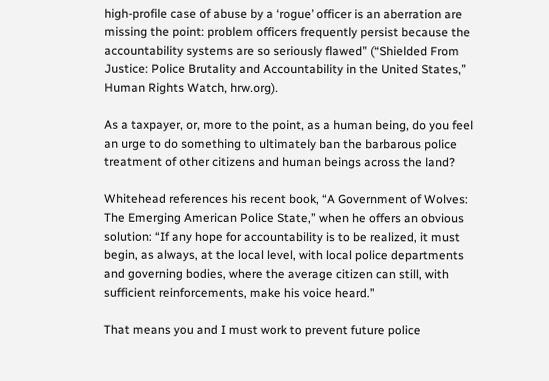high‐profile case of abuse by a ‘rogue’ officer is an aberration are missing the point: problem officers frequently persist because the accountability systems are so seriously flawed” (“Shielded From Justice: Police Brutality and Accountability in the United States,” Human Rights Watch, hrw.org).

As a taxpayer, or, more to the point, as a human being, do you feel an urge to do something to ultimately ban the barbarous police treatment of other citizens and human beings across the land?

Whitehead references his recent book, “A Government of Wolves: The Emerging American Police State,” when he offers an obvious solution: “If any hope for accountability is to be realized, it must begin, as always, at the local level, with local police departments and governing bodies, where the average citizen can still, with sufficient reinforcements, make his voice heard.”

That means you and I must work to prevent future police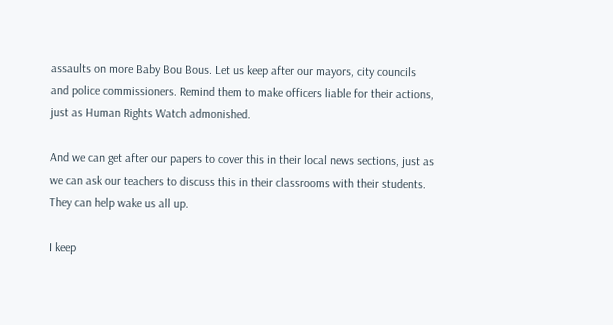assaults on more Baby Bou Bous. Let us keep after our mayors, city councils and police commissioners. Remind them to make officers liable for their actions, just as Human Rights Watch admonished.

And we can get after our papers to cover this in their local news sections, just as we can ask our teachers to discuss this in their classrooms with their students. They can help wake us all up.

I keep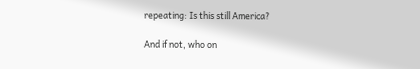repeating: Is this still America?

And if not, who on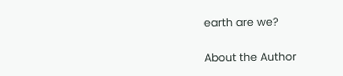earth are we?

About the Author